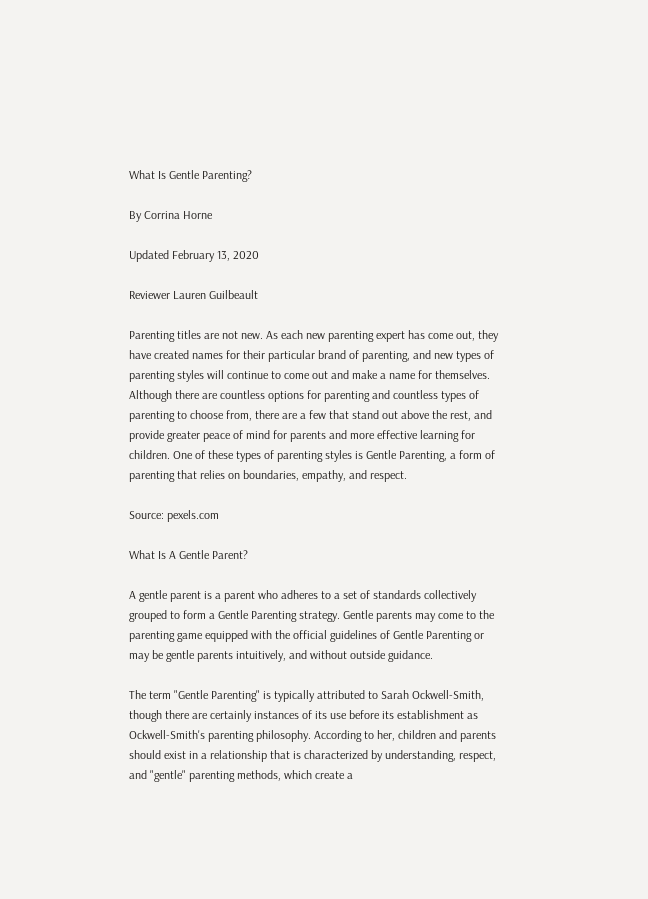What Is Gentle Parenting?

By Corrina Horne

Updated February 13, 2020

Reviewer Lauren Guilbeault

Parenting titles are not new. As each new parenting expert has come out, they have created names for their particular brand of parenting, and new types of parenting styles will continue to come out and make a name for themselves. Although there are countless options for parenting and countless types of parenting to choose from, there are a few that stand out above the rest, and provide greater peace of mind for parents and more effective learning for children. One of these types of parenting styles is Gentle Parenting, a form of parenting that relies on boundaries, empathy, and respect.

Source: pexels.com

What Is A Gentle Parent?

A gentle parent is a parent who adheres to a set of standards collectively grouped to form a Gentle Parenting strategy. Gentle parents may come to the parenting game equipped with the official guidelines of Gentle Parenting or may be gentle parents intuitively, and without outside guidance.

The term "Gentle Parenting" is typically attributed to Sarah Ockwell-Smith, though there are certainly instances of its use before its establishment as Ockwell-Smith's parenting philosophy. According to her, children and parents should exist in a relationship that is characterized by understanding, respect, and "gentle" parenting methods, which create a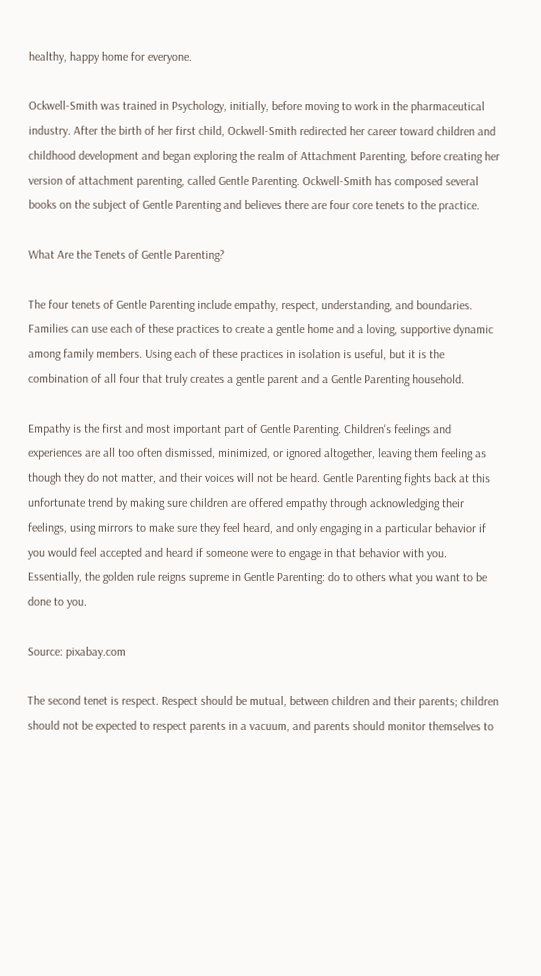healthy, happy home for everyone.

Ockwell-Smith was trained in Psychology, initially, before moving to work in the pharmaceutical industry. After the birth of her first child, Ockwell-Smith redirected her career toward children and childhood development and began exploring the realm of Attachment Parenting, before creating her version of attachment parenting, called Gentle Parenting. Ockwell-Smith has composed several books on the subject of Gentle Parenting and believes there are four core tenets to the practice.

What Are the Tenets of Gentle Parenting?

The four tenets of Gentle Parenting include empathy, respect, understanding, and boundaries. Families can use each of these practices to create a gentle home and a loving, supportive dynamic among family members. Using each of these practices in isolation is useful, but it is the combination of all four that truly creates a gentle parent and a Gentle Parenting household.

Empathy is the first and most important part of Gentle Parenting. Children's feelings and experiences are all too often dismissed, minimized, or ignored altogether, leaving them feeling as though they do not matter, and their voices will not be heard. Gentle Parenting fights back at this unfortunate trend by making sure children are offered empathy through acknowledging their feelings, using mirrors to make sure they feel heard, and only engaging in a particular behavior if you would feel accepted and heard if someone were to engage in that behavior with you. Essentially, the golden rule reigns supreme in Gentle Parenting: do to others what you want to be done to you.

Source: pixabay.com

The second tenet is respect. Respect should be mutual, between children and their parents; children should not be expected to respect parents in a vacuum, and parents should monitor themselves to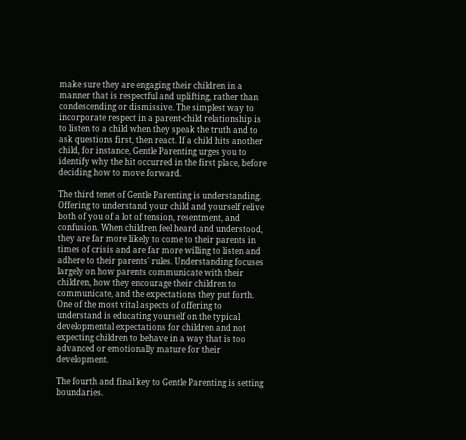make sure they are engaging their children in a manner that is respectful and uplifting, rather than condescending or dismissive. The simplest way to incorporate respect in a parent-child relationship is to listen to a child when they speak the truth and to ask questions first, then react. If a child hits another child, for instance, Gentle Parenting urges you to identify why the hit occurred in the first place, before deciding how to move forward.

The third tenet of Gentle Parenting is understanding. Offering to understand your child and yourself relive both of you of a lot of tension, resentment, and confusion. When children feel heard and understood, they are far more likely to come to their parents in times of crisis and are far more willing to listen and adhere to their parents' rules. Understanding focuses largely on how parents communicate with their children, how they encourage their children to communicate, and the expectations they put forth. One of the most vital aspects of offering to understand is educating yourself on the typical developmental expectations for children and not expecting children to behave in a way that is too advanced or emotionally mature for their development.

The fourth and final key to Gentle Parenting is setting boundaries.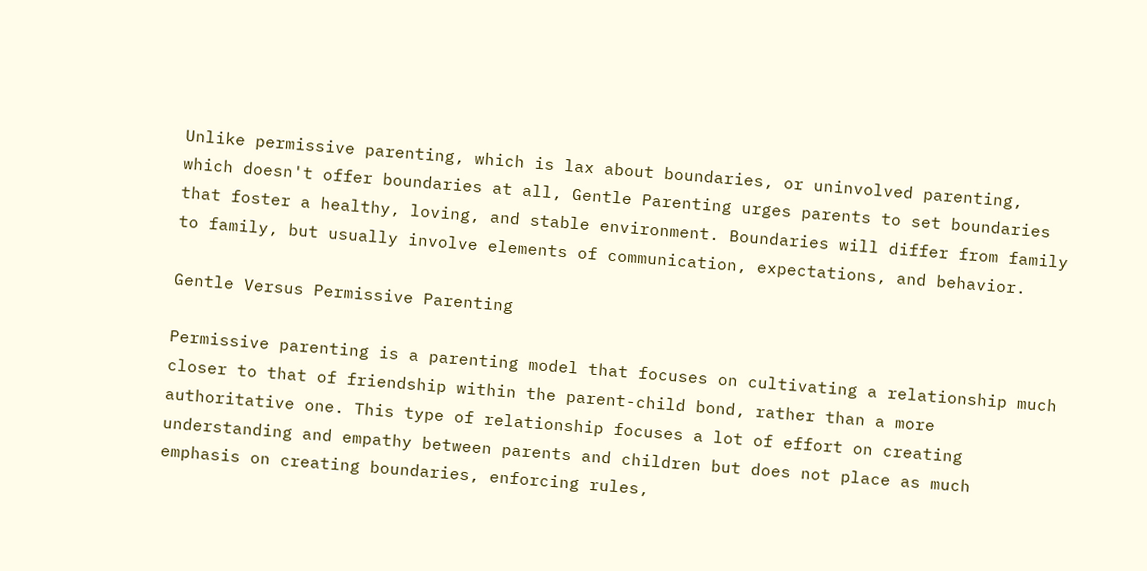Unlike permissive parenting, which is lax about boundaries, or uninvolved parenting, which doesn't offer boundaries at all, Gentle Parenting urges parents to set boundaries that foster a healthy, loving, and stable environment. Boundaries will differ from family to family, but usually involve elements of communication, expectations, and behavior.

Gentle Versus Permissive Parenting

Permissive parenting is a parenting model that focuses on cultivating a relationship much closer to that of friendship within the parent-child bond, rather than a more authoritative one. This type of relationship focuses a lot of effort on creating understanding and empathy between parents and children but does not place as much emphasis on creating boundaries, enforcing rules,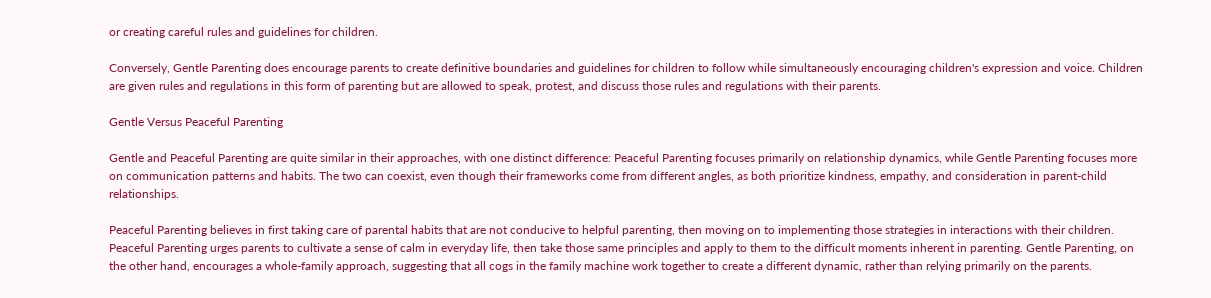or creating careful rules and guidelines for children.

Conversely, Gentle Parenting does encourage parents to create definitive boundaries and guidelines for children to follow while simultaneously encouraging children's expression and voice. Children are given rules and regulations in this form of parenting but are allowed to speak, protest, and discuss those rules and regulations with their parents.

Gentle Versus Peaceful Parenting

Gentle and Peaceful Parenting are quite similar in their approaches, with one distinct difference: Peaceful Parenting focuses primarily on relationship dynamics, while Gentle Parenting focuses more on communication patterns and habits. The two can coexist, even though their frameworks come from different angles, as both prioritize kindness, empathy, and consideration in parent-child relationships.

Peaceful Parenting believes in first taking care of parental habits that are not conducive to helpful parenting, then moving on to implementing those strategies in interactions with their children. Peaceful Parenting urges parents to cultivate a sense of calm in everyday life, then take those same principles and apply to them to the difficult moments inherent in parenting. Gentle Parenting, on the other hand, encourages a whole-family approach, suggesting that all cogs in the family machine work together to create a different dynamic, rather than relying primarily on the parents.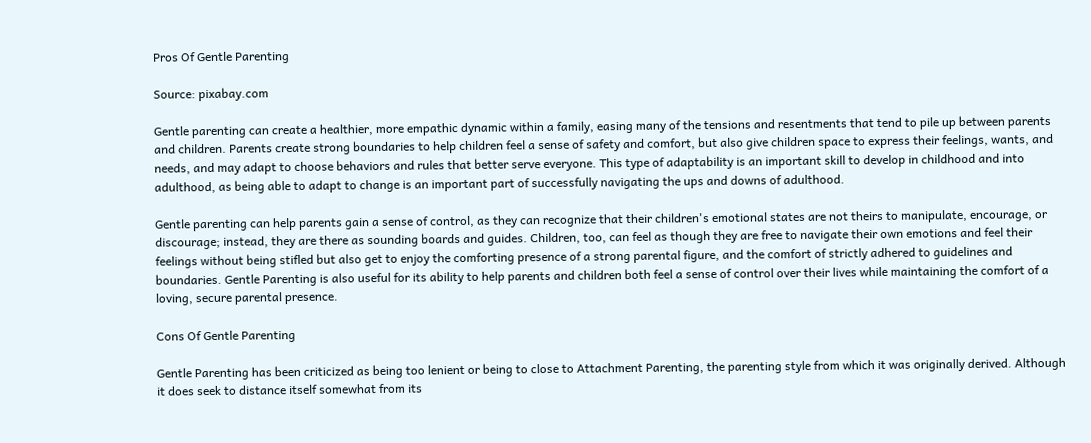Pros Of Gentle Parenting

Source: pixabay.com

Gentle parenting can create a healthier, more empathic dynamic within a family, easing many of the tensions and resentments that tend to pile up between parents and children. Parents create strong boundaries to help children feel a sense of safety and comfort, but also give children space to express their feelings, wants, and needs, and may adapt to choose behaviors and rules that better serve everyone. This type of adaptability is an important skill to develop in childhood and into adulthood, as being able to adapt to change is an important part of successfully navigating the ups and downs of adulthood.

Gentle parenting can help parents gain a sense of control, as they can recognize that their children's emotional states are not theirs to manipulate, encourage, or discourage; instead, they are there as sounding boards and guides. Children, too, can feel as though they are free to navigate their own emotions and feel their feelings without being stifled but also get to enjoy the comforting presence of a strong parental figure, and the comfort of strictly adhered to guidelines and boundaries. Gentle Parenting is also useful for its ability to help parents and children both feel a sense of control over their lives while maintaining the comfort of a loving, secure parental presence.

Cons Of Gentle Parenting

Gentle Parenting has been criticized as being too lenient or being to close to Attachment Parenting, the parenting style from which it was originally derived. Although it does seek to distance itself somewhat from its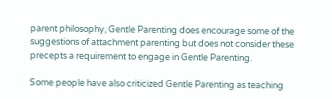parent philosophy, Gentle Parenting does encourage some of the suggestions of attachment parenting but does not consider these precepts a requirement to engage in Gentle Parenting.

Some people have also criticized Gentle Parenting as teaching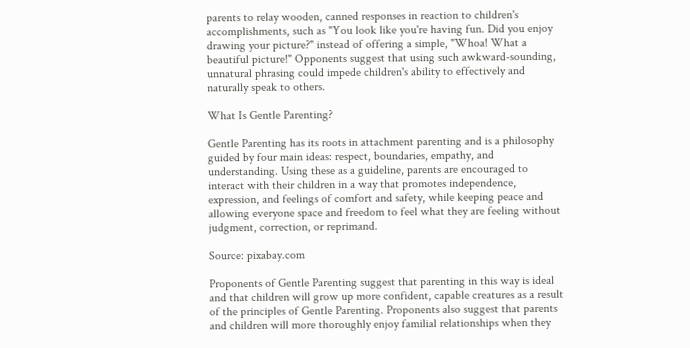parents to relay wooden, canned responses in reaction to children's accomplishments, such as "You look like you're having fun. Did you enjoy drawing your picture?" instead of offering a simple, "Whoa! What a beautiful picture!" Opponents suggest that using such awkward-sounding, unnatural phrasing could impede children's ability to effectively and naturally speak to others.

What Is Gentle Parenting?

Gentle Parenting has its roots in attachment parenting and is a philosophy guided by four main ideas: respect, boundaries, empathy, and understanding. Using these as a guideline, parents are encouraged to interact with their children in a way that promotes independence, expression, and feelings of comfort and safety, while keeping peace and allowing everyone space and freedom to feel what they are feeling without judgment, correction, or reprimand.

Source: pixabay.com

Proponents of Gentle Parenting suggest that parenting in this way is ideal and that children will grow up more confident, capable creatures as a result of the principles of Gentle Parenting. Proponents also suggest that parents and children will more thoroughly enjoy familial relationships when they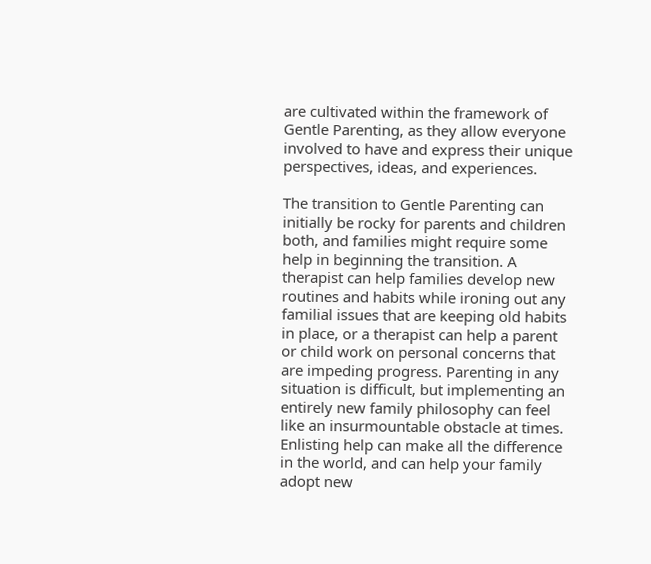are cultivated within the framework of Gentle Parenting, as they allow everyone involved to have and express their unique perspectives, ideas, and experiences.

The transition to Gentle Parenting can initially be rocky for parents and children both, and families might require some help in beginning the transition. A therapist can help families develop new routines and habits while ironing out any familial issues that are keeping old habits in place, or a therapist can help a parent or child work on personal concerns that are impeding progress. Parenting in any situation is difficult, but implementing an entirely new family philosophy can feel like an insurmountable obstacle at times. Enlisting help can make all the difference in the world, and can help your family adopt new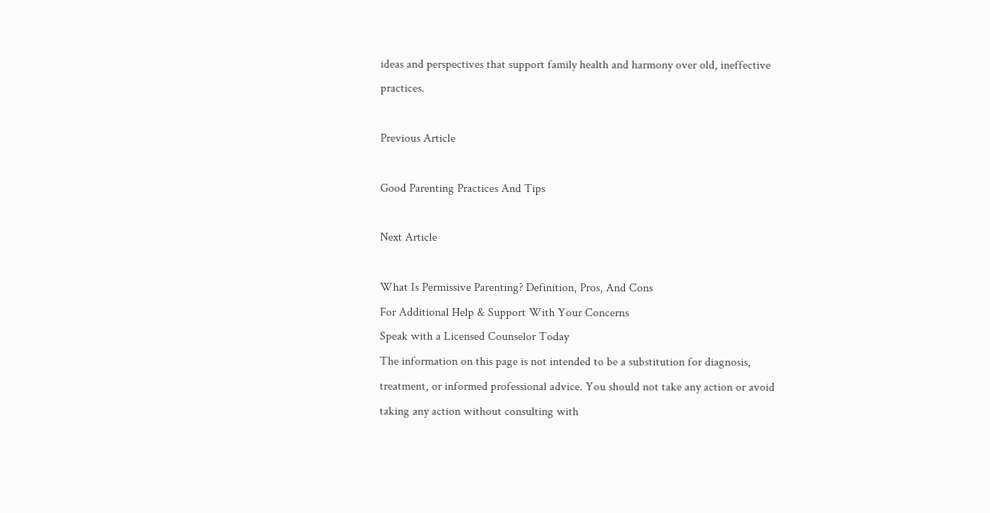ideas and perspectives that support family health and harmony over old, ineffective practices.

Previous Article

Good Parenting Practices And Tips

Next Article

What Is Permissive Parenting? Definition, Pros, And Cons
For Additional Help & Support With Your Concerns
Speak with a Licensed Counselor Today
The information on this page is not intended to be a substitution for diagnosis, treatment, or informed professional advice. You should not take any action or avoid taking any action without consulting with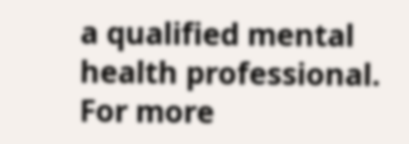a qualified mental health professional. For more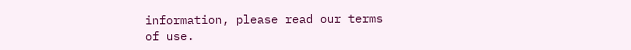information, please read our terms of use.